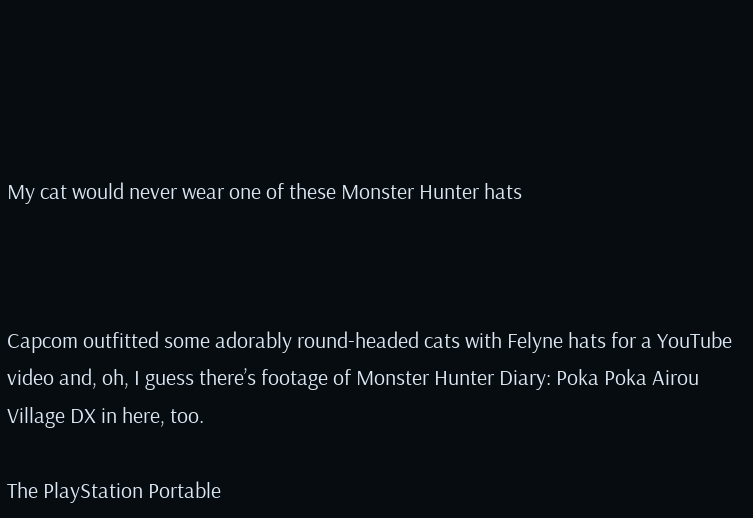My cat would never wear one of these Monster Hunter hats



Capcom outfitted some adorably round-headed cats with Felyne hats for a YouTube video and, oh, I guess there’s footage of Monster Hunter Diary: Poka Poka Airou Village DX in here, too.

The PlayStation Portable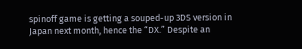spinoff game is getting a souped-up 3DS version in Japan next month, hence the “DX.” Despite an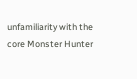unfamiliarity with the core Monster Hunter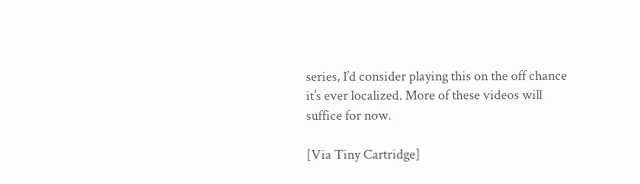series, I’d consider playing this on the off chance it’s ever localized. More of these videos will suffice for now.

[Via Tiny Cartridge]